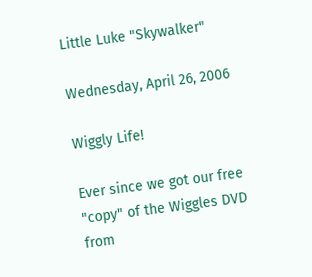Little Luke "Skywalker"

Wednesday, April 26, 2006

Wiggly Life!

Ever since we got our free "copy" of the Wiggles DVD from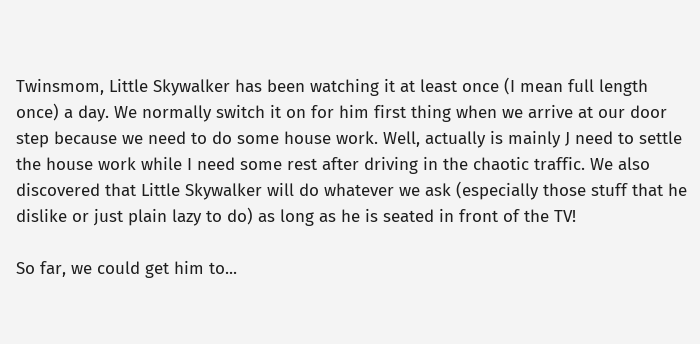Twinsmom, Little Skywalker has been watching it at least once (I mean full length once) a day. We normally switch it on for him first thing when we arrive at our door step because we need to do some house work. Well, actually is mainly J need to settle the house work while I need some rest after driving in the chaotic traffic. We also discovered that Little Skywalker will do whatever we ask (especially those stuff that he dislike or just plain lazy to do) as long as he is seated in front of the TV!

So far, we could get him to...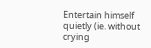Entertain himself quietly (ie. without crying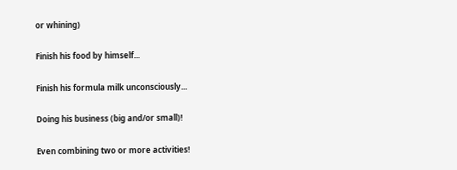or whining)

Finish his food by himself...

Finish his formula milk unconsciously...

Doing his business (big and/or small)!

Even combining two or more activities!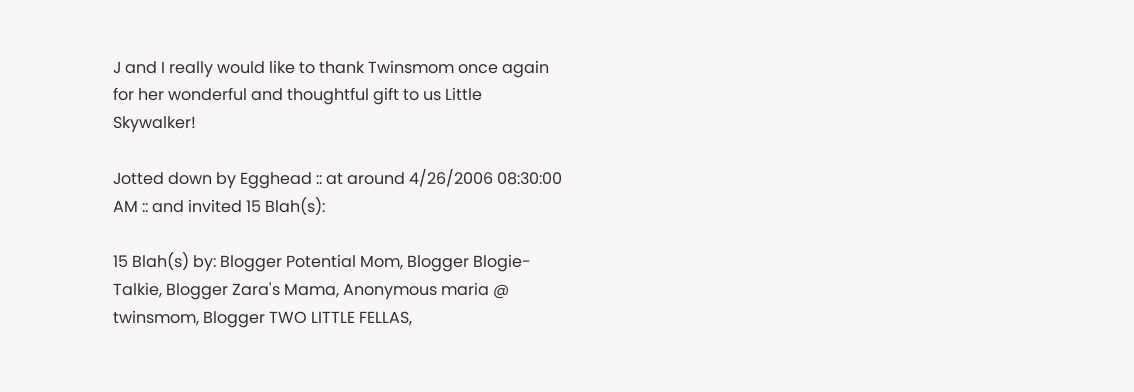J and I really would like to thank Twinsmom once again for her wonderful and thoughtful gift to us Little Skywalker!

Jotted down by Egghead :: at around 4/26/2006 08:30:00 AM :: and invited 15 Blah(s):

15 Blah(s) by: Blogger Potential Mom, Blogger Blogie-Talkie, Blogger Zara's Mama, Anonymous maria @ twinsmom, Blogger TWO LITTLE FELLAS,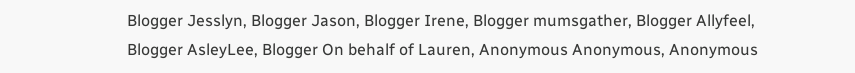Blogger Jesslyn, Blogger Jason, Blogger Irene, Blogger mumsgather, Blogger Allyfeel, Blogger AsleyLee, Blogger On behalf of Lauren, Anonymous Anonymous, Anonymous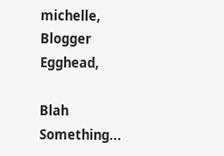michelle, Blogger Egghead,

Blah Something...